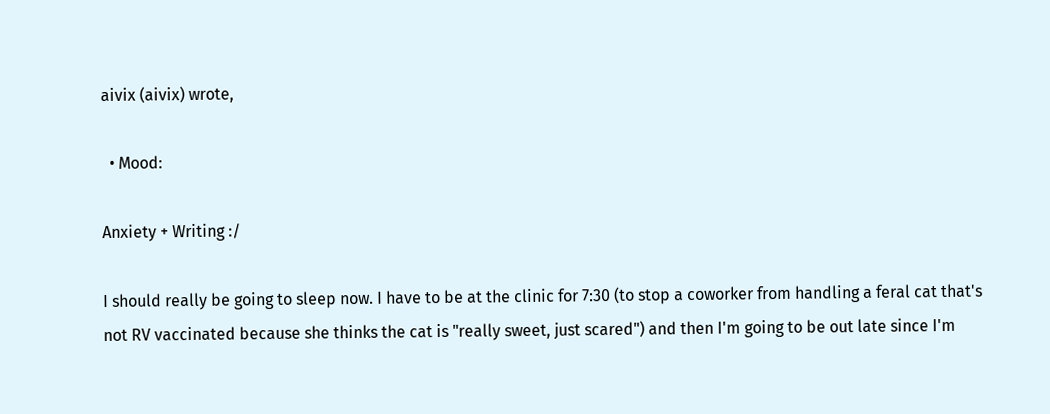aivix (aivix) wrote,

  • Mood:

Anxiety + Writing :/

I should really be going to sleep now. I have to be at the clinic for 7:30 (to stop a coworker from handling a feral cat that's not RV vaccinated because she thinks the cat is "really sweet, just scared") and then I'm going to be out late since I'm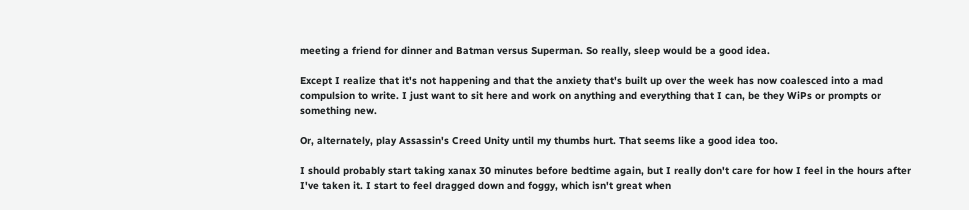meeting a friend for dinner and Batman versus Superman. So really, sleep would be a good idea.

Except I realize that it's not happening and that the anxiety that's built up over the week has now coalesced into a mad compulsion to write. I just want to sit here and work on anything and everything that I can, be they WiPs or prompts or something new.

Or, alternately, play Assassin's Creed Unity until my thumbs hurt. That seems like a good idea too.

I should probably start taking xanax 30 minutes before bedtime again, but I really don't care for how I feel in the hours after I've taken it. I start to feel dragged down and foggy, which isn't great when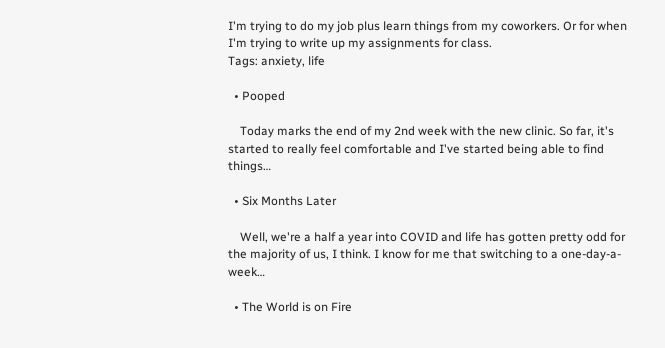I'm trying to do my job plus learn things from my coworkers. Or for when I'm trying to write up my assignments for class.
Tags: anxiety, life

  • Pooped

    Today marks the end of my 2nd week with the new clinic. So far, it's started to really feel comfortable and I've started being able to find things…

  • Six Months Later

    Well, we're a half a year into COVID and life has gotten pretty odd for the majority of us, I think. I know for me that switching to a one-day-a-week…

  • The World is on Fire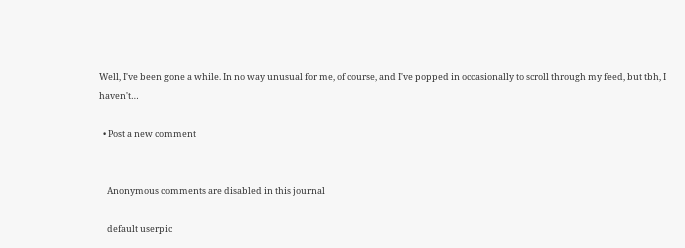Well, I've been gone a while. In no way unusual for me, of course, and I've popped in occasionally to scroll through my feed, but tbh, I haven't…

  • Post a new comment


    Anonymous comments are disabled in this journal

    default userpic